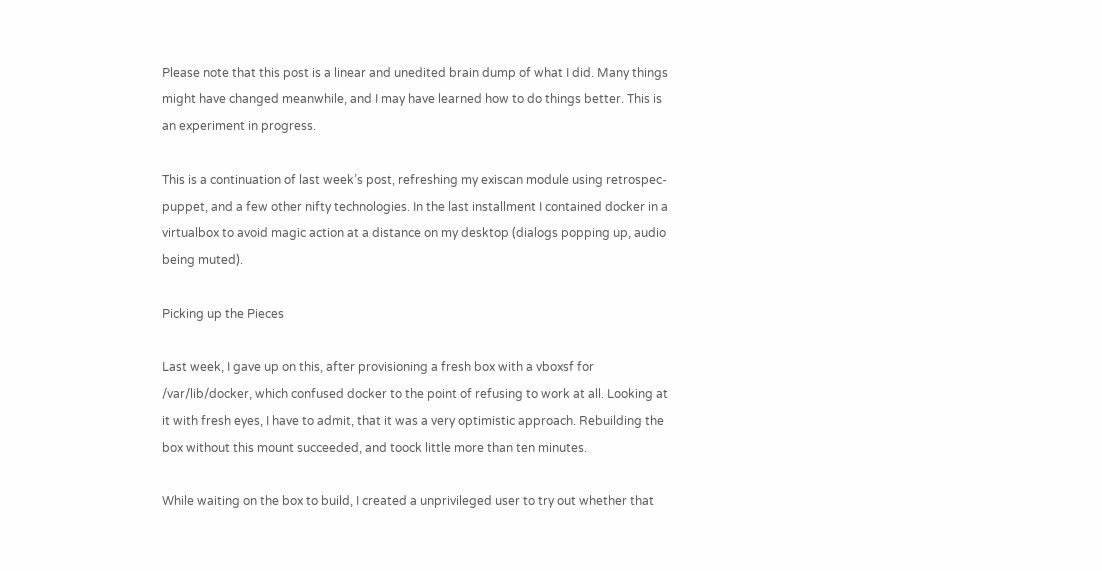Please note that this post is a linear and unedited brain dump of what I did. Many things might have changed meanwhile, and I may have learned how to do things better. This is an experiment in progress.

This is a continuation of last week’s post, refreshing my exiscan module using retrospec-puppet, and a few other nifty technologies. In the last installment I contained docker in a virtualbox to avoid magic action at a distance on my desktop (dialogs popping up, audio being muted).

Picking up the Pieces

Last week, I gave up on this, after provisioning a fresh box with a vboxsf for /var/lib/docker, which confused docker to the point of refusing to work at all. Looking at it with fresh eyes, I have to admit, that it was a very optimistic approach. Rebuilding the box without this mount succeeded, and toock little more than ten minutes.

While waiting on the box to build, I created a unprivileged user to try out whether that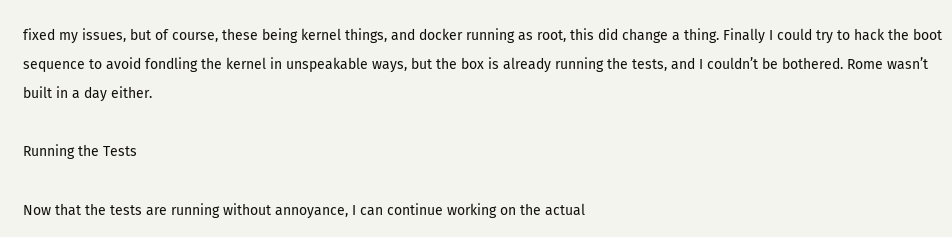fixed my issues, but of course, these being kernel things, and docker running as root, this did change a thing. Finally I could try to hack the boot sequence to avoid fondling the kernel in unspeakable ways, but the box is already running the tests, and I couldn’t be bothered. Rome wasn’t built in a day either.

Running the Tests

Now that the tests are running without annoyance, I can continue working on the actual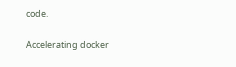code.

Accelerating docker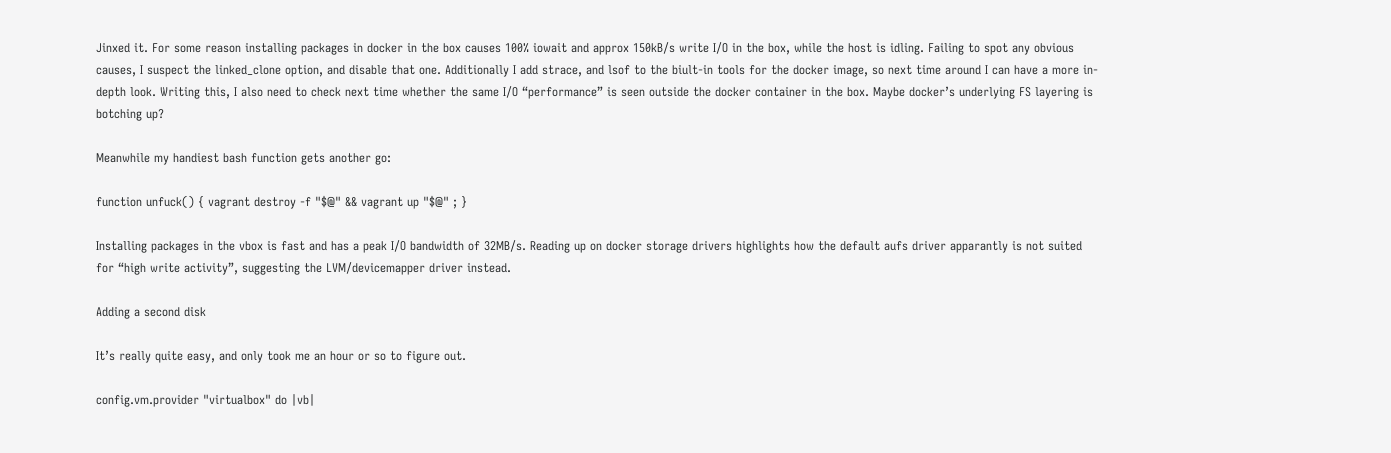Jinxed it. For some reason installing packages in docker in the box causes 100% iowait and approx 150kB/s write I/O in the box, while the host is idling. Failing to spot any obvious causes, I suspect the linked_clone option, and disable that one. Additionally I add strace, and lsof to the biult-in tools for the docker image, so next time around I can have a more in-depth look. Writing this, I also need to check next time whether the same I/O “performance” is seen outside the docker container in the box. Maybe docker’s underlying FS layering is botching up?

Meanwhile my handiest bash function gets another go:

function unfuck() { vagrant destroy -f "$@" && vagrant up "$@" ; }

Installing packages in the vbox is fast and has a peak I/O bandwidth of 32MB/s. Reading up on docker storage drivers highlights how the default aufs driver apparantly is not suited for “high write activity”, suggesting the LVM/devicemapper driver instead.

Adding a second disk

It’s really quite easy, and only took me an hour or so to figure out.

config.vm.provider "virtualbox" do |vb|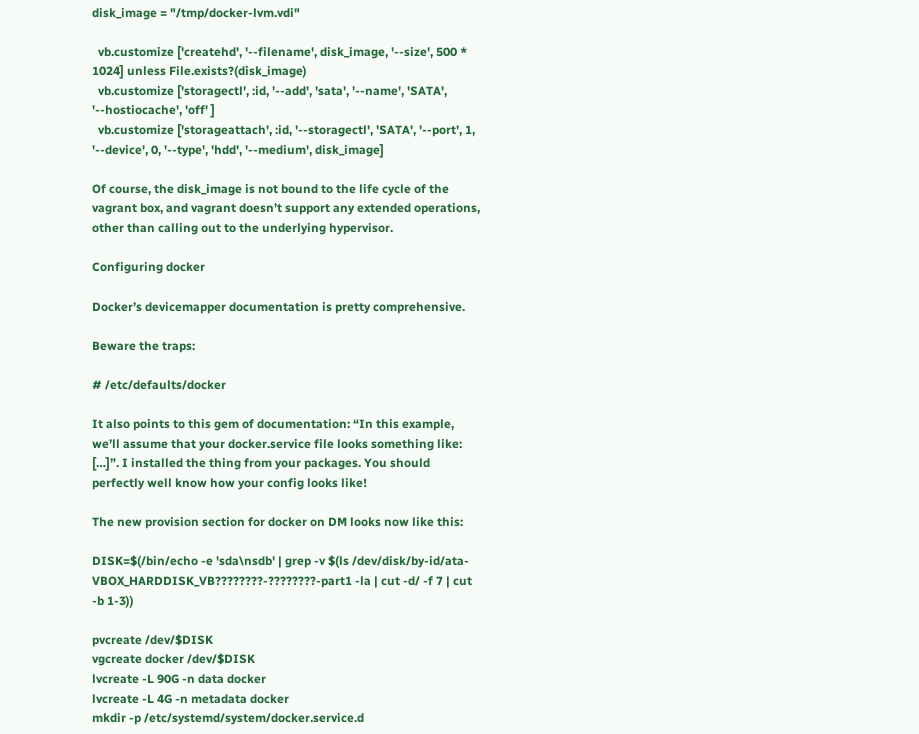disk_image = "/tmp/docker-lvm.vdi"

  vb.customize ['createhd', '--filename', disk_image, '--size', 500 * 1024] unless File.exists?(disk_image)
  vb.customize ['storagectl', :id, '--add', 'sata', '--name', 'SATA', '--hostiocache', 'off' ]
  vb.customize ['storageattach', :id, '--storagectl', 'SATA', '--port', 1, '--device', 0, '--type', 'hdd', '--medium', disk_image]

Of course, the disk_image is not bound to the life cycle of the vagrant box, and vagrant doesn’t support any extended operations, other than calling out to the underlying hypervisor.

Configuring docker

Docker’s devicemapper documentation is pretty comprehensive.

Beware the traps:

# /etc/defaults/docker

It also points to this gem of documentation: “In this example, we’ll assume that your docker.service file looks something like: […]”. I installed the thing from your packages. You should perfectly well know how your config looks like!

The new provision section for docker on DM looks now like this:

DISK=$(/bin/echo -e 'sda\nsdb' | grep -v $(ls /dev/disk/by-id/ata-VBOX_HARDDISK_VB????????-????????-part1 -la | cut -d/ -f 7 | cut -b 1-3))

pvcreate /dev/$DISK
vgcreate docker /dev/$DISK
lvcreate -L 90G -n data docker
lvcreate -L 4G -n metadata docker
mkdir -p /etc/systemd/system/docker.service.d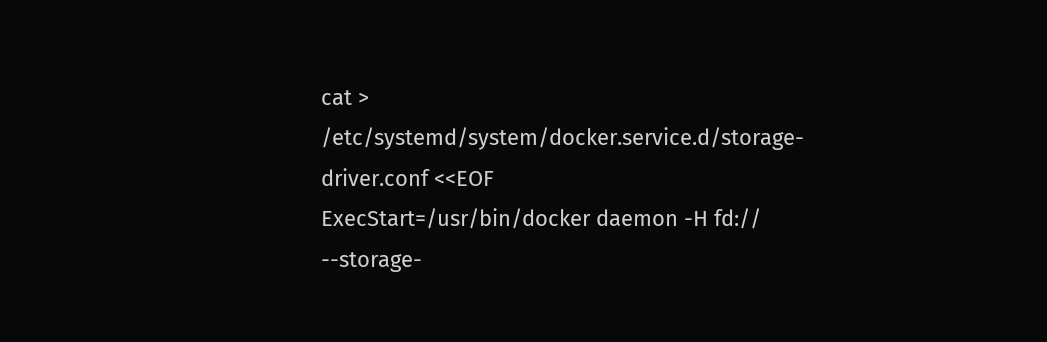cat > /etc/systemd/system/docker.service.d/storage-driver.conf <<EOF
ExecStart=/usr/bin/docker daemon -H fd:// --storage-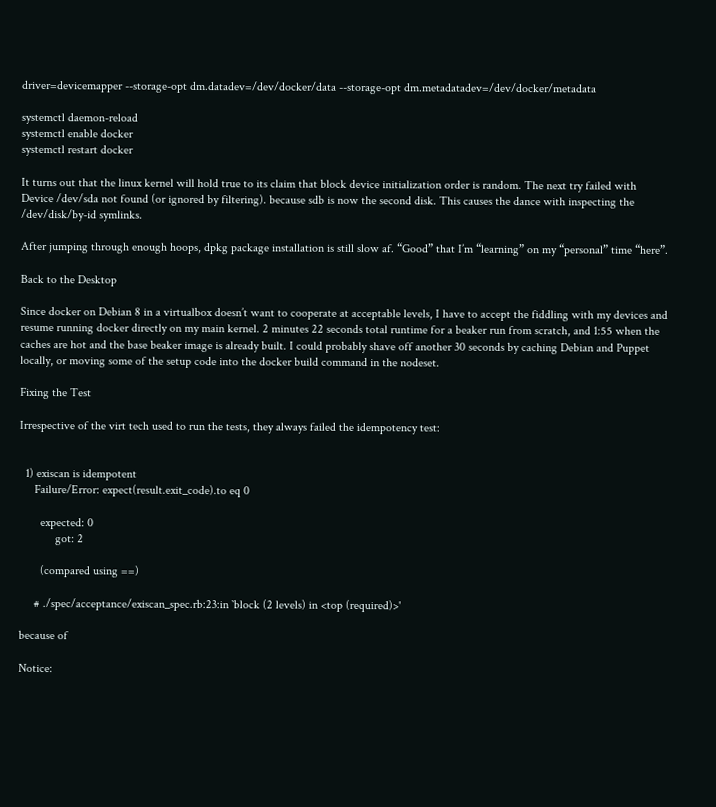driver=devicemapper --storage-opt dm.datadev=/dev/docker/data --storage-opt dm.metadatadev=/dev/docker/metadata

systemctl daemon-reload
systemctl enable docker
systemctl restart docker

It turns out that the linux kernel will hold true to its claim that block device initialization order is random. The next try failed with Device /dev/sda not found (or ignored by filtering). because sdb is now the second disk. This causes the dance with inspecting the /dev/disk/by-id symlinks.

After jumping through enough hoops, dpkg package installation is still slow af. “Good” that I’m “learning” on my “personal” time “here”.

Back to the Desktop

Since docker on Debian 8 in a virtualbox doesn’t want to cooperate at acceptable levels, I have to accept the fiddling with my devices and resume running docker directly on my main kernel. 2 minutes 22 seconds total runtime for a beaker run from scratch, and 1:55 when the caches are hot and the base beaker image is already built. I could probably shave off another 30 seconds by caching Debian and Puppet locally, or moving some of the setup code into the docker build command in the nodeset.

Fixing the Test

Irrespective of the virt tech used to run the tests, they always failed the idempotency test:


  1) exiscan is idempotent
     Failure/Error: expect(result.exit_code).to eq 0

       expected: 0
            got: 2

       (compared using ==)

     # ./spec/acceptance/exiscan_spec.rb:23:in `block (2 levels) in <top (required)>'

because of

Notice: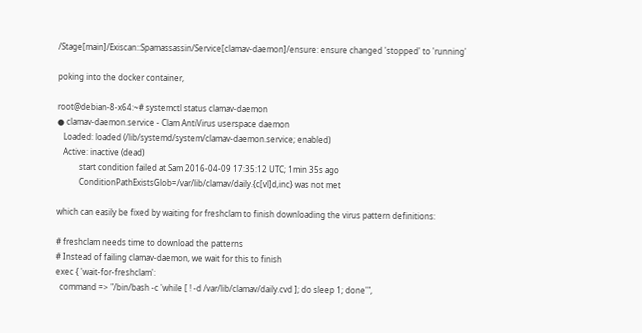/Stage[main]/Exiscan::Spamassassin/Service[clamav-daemon]/ensure: ensure changed 'stopped' to 'running'

poking into the docker container,

root@debian-8-x64:~# systemctl status clamav-daemon
● clamav-daemon.service - Clam AntiVirus userspace daemon
   Loaded: loaded (/lib/systemd/system/clamav-daemon.service; enabled)
   Active: inactive (dead)
           start condition failed at Sam 2016-04-09 17:35:12 UTC; 1min 35s ago
           ConditionPathExistsGlob=/var/lib/clamav/daily.{c[vl]d,inc} was not met

which can easily be fixed by waiting for freshclam to finish downloading the virus pattern definitions:

# freshclam needs time to download the patterns
# Instead of failing clamav-daemon, we wait for this to finish
exec { 'wait-for-freshclam':
  command => "/bin/bash -c 'while [ ! -d /var/lib/clamav/daily.cvd ]; do sleep 1; done'",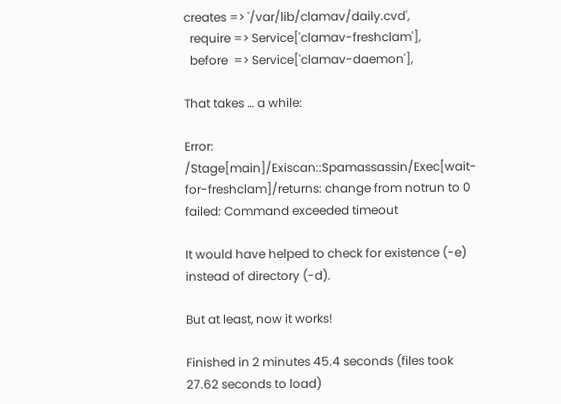creates => '/var/lib/clamav/daily.cvd',
  require => Service['clamav-freshclam'],
  before  => Service['clamav-daemon'],

That takes … a while:

Error: /Stage[main]/Exiscan::Spamassassin/Exec[wait-for-freshclam]/returns: change from notrun to 0 failed: Command exceeded timeout

It would have helped to check for existence (-e) instead of directory (-d).

But at least, now it works!

Finished in 2 minutes 45.4 seconds (files took 27.62 seconds to load)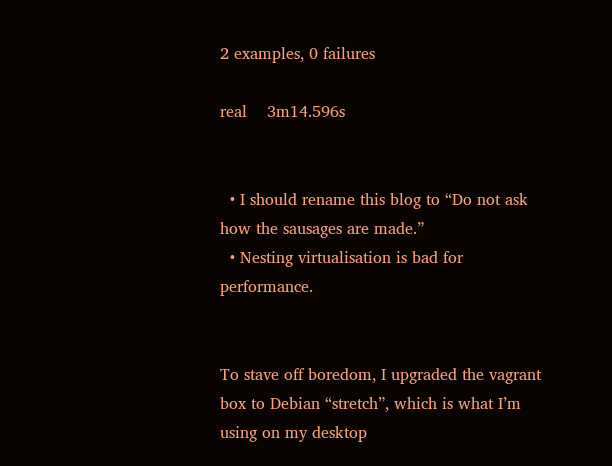2 examples, 0 failures

real    3m14.596s


  • I should rename this blog to “Do not ask how the sausages are made.”
  • Nesting virtualisation is bad for performance.


To stave off boredom, I upgraded the vagrant box to Debian “stretch”, which is what I’m using on my desktop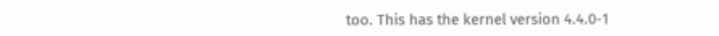too. This has the kernel version 4.4.0-1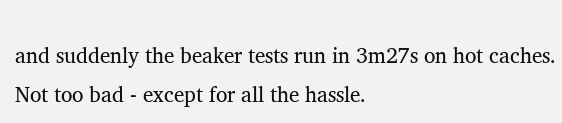and suddenly the beaker tests run in 3m27s on hot caches. Not too bad - except for all the hassle.